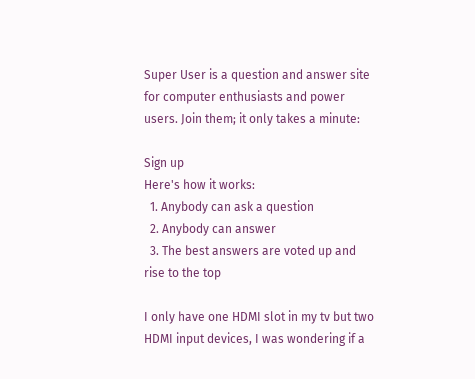Super User is a question and answer site for computer enthusiasts and power users. Join them; it only takes a minute:

Sign up
Here's how it works:
  1. Anybody can ask a question
  2. Anybody can answer
  3. The best answers are voted up and rise to the top

I only have one HDMI slot in my tv but two HDMI input devices, I was wondering if a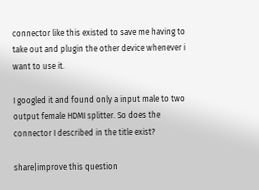connector like this existed to save me having to take out and plugin the other device whenever i want to use it.

I googled it and found only a input male to two output female HDMI splitter. So does the connector I described in the title exist?

share|improve this question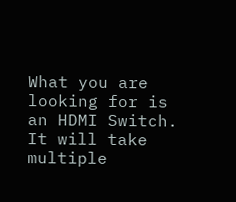What you are looking for is an HDMI Switch. It will take multiple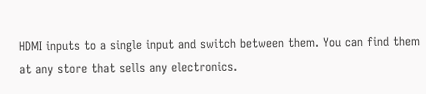HDMI inputs to a single input and switch between them. You can find them at any store that sells any electronics.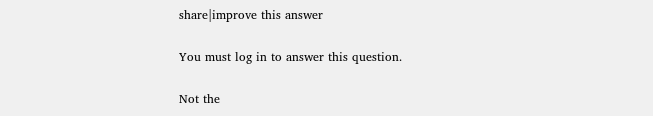share|improve this answer

You must log in to answer this question.

Not the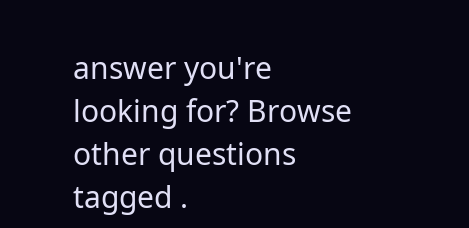answer you're looking for? Browse other questions tagged .